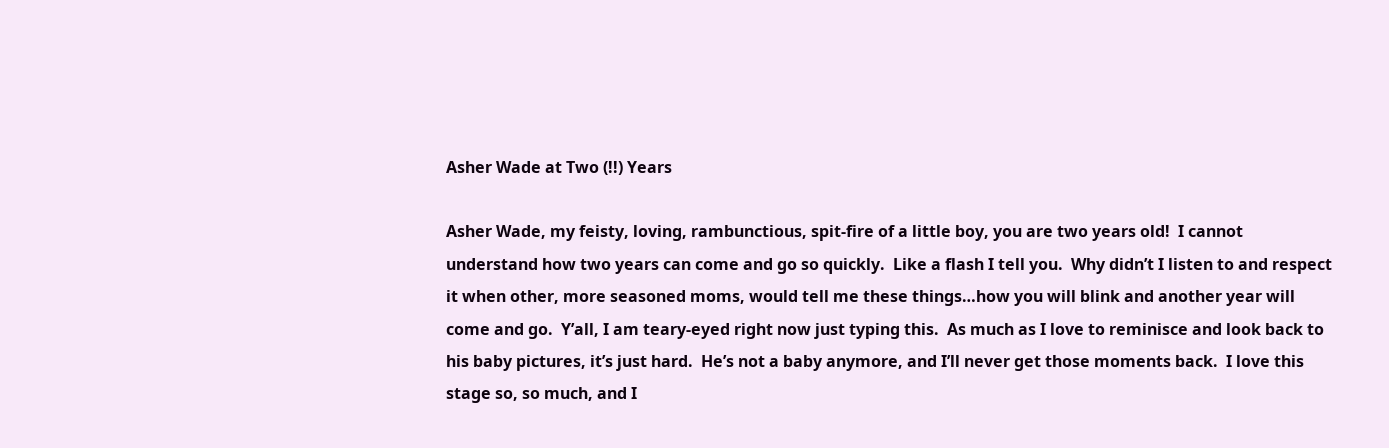Asher Wade at Two (!!) Years

Asher Wade, my feisty, loving, rambunctious, spit-fire of a little boy, you are two years old!  I cannot understand how two years can come and go so quickly.  Like a flash I tell you.  Why didn’t I listen to and respect it when other, more seasoned moms, would tell me these things…how you will blink and another year will come and go.  Y’all, I am teary-eyed right now just typing this.  As much as I love to reminisce and look back to his baby pictures, it’s just hard.  He’s not a baby anymore, and I’ll never get those moments back.  I love this stage so, so much, and I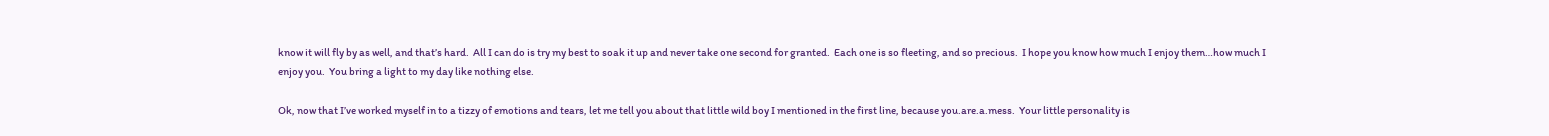know it will fly by as well, and that’s hard.  All I can do is try my best to soak it up and never take one second for granted.  Each one is so fleeting, and so precious.  I hope you know how much I enjoy them…how much I enjoy you.  You bring a light to my day like nothing else.

Ok, now that I’ve worked myself in to a tizzy of emotions and tears, let me tell you about that little wild boy I mentioned in the first line, because you.are.a.mess.  Your little personality is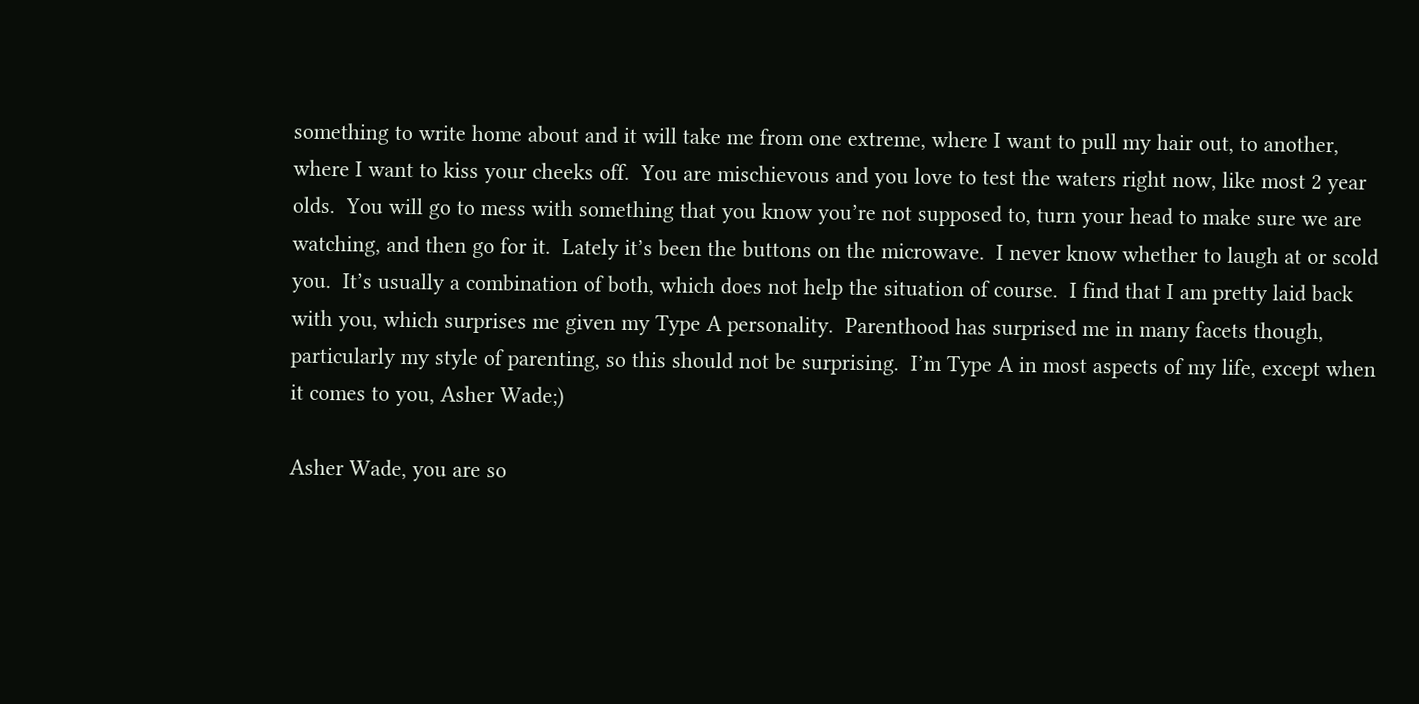something to write home about and it will take me from one extreme, where I want to pull my hair out, to another, where I want to kiss your cheeks off.  You are mischievous and you love to test the waters right now, like most 2 year olds.  You will go to mess with something that you know you’re not supposed to, turn your head to make sure we are watching, and then go for it.  Lately it’s been the buttons on the microwave.  I never know whether to laugh at or scold you.  It’s usually a combination of both, which does not help the situation of course.  I find that I am pretty laid back with you, which surprises me given my Type A personality.  Parenthood has surprised me in many facets though, particularly my style of parenting, so this should not be surprising.  I’m Type A in most aspects of my life, except when it comes to you, Asher Wade;)

Asher Wade, you are so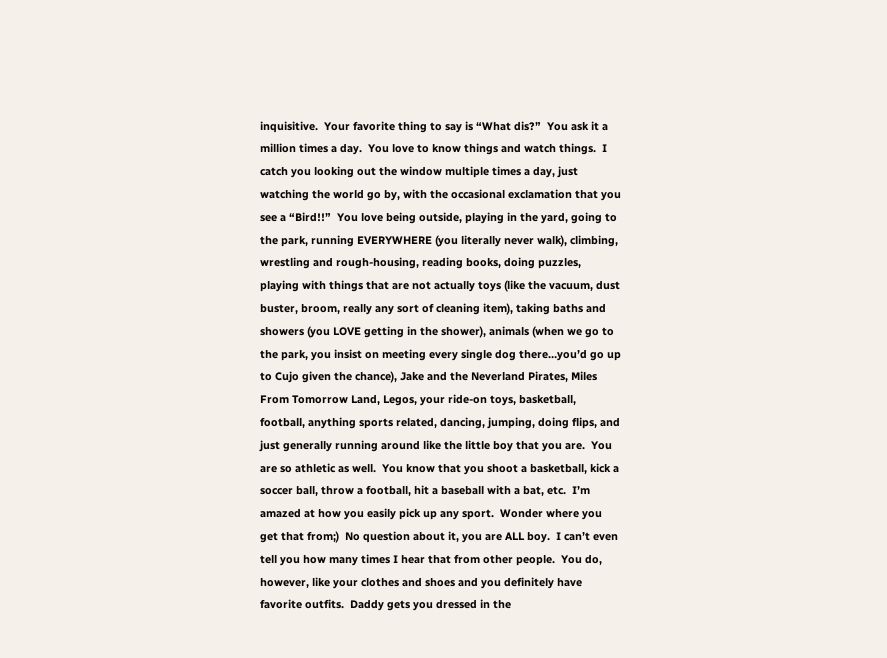inquisitive.  Your favorite thing to say is “What dis?”  You ask it a million times a day.  You love to know things and watch things.  I catch you looking out the window multiple times a day, just watching the world go by, with the occasional exclamation that you see a “Bird!!”  You love being outside, playing in the yard, going to the park, running EVERYWHERE (you literally never walk), climbing, wrestling and rough-housing, reading books, doing puzzles, playing with things that are not actually toys (like the vacuum, dust buster, broom, really any sort of cleaning item), taking baths and showers (you LOVE getting in the shower), animals (when we go to the park, you insist on meeting every single dog there…you’d go up to Cujo given the chance), Jake and the Neverland Pirates, Miles From Tomorrow Land, Legos, your ride-on toys, basketball, football, anything sports related, dancing, jumping, doing flips, and just generally running around like the little boy that you are.  You are so athletic as well.  You know that you shoot a basketball, kick a soccer ball, throw a football, hit a baseball with a bat, etc.  I’m amazed at how you easily pick up any sport.  Wonder where you get that from;)  No question about it, you are ALL boy.  I can’t even tell you how many times I hear that from other people.  You do, however, like your clothes and shoes and you definitely have favorite outfits.  Daddy gets you dressed in the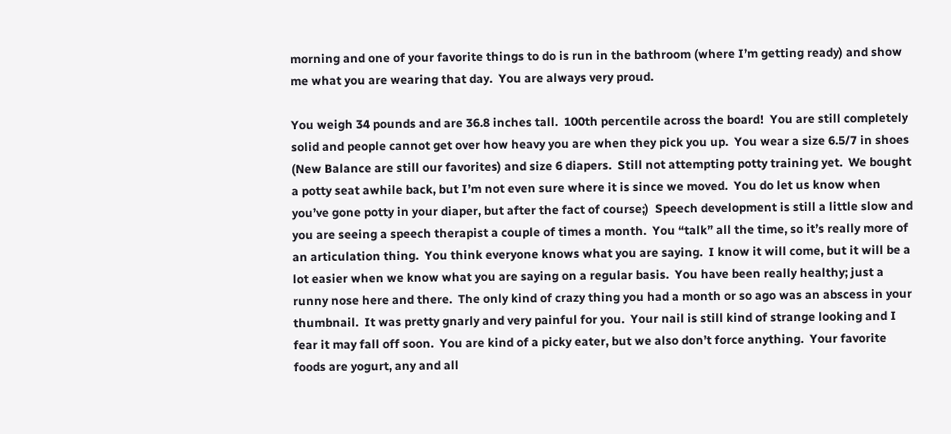morning and one of your favorite things to do is run in the bathroom (where I’m getting ready) and show me what you are wearing that day.  You are always very proud.

You weigh 34 pounds and are 36.8 inches tall.  100th percentile across the board!  You are still completely solid and people cannot get over how heavy you are when they pick you up.  You wear a size 6.5/7 in shoes (New Balance are still our favorites) and size 6 diapers.  Still not attempting potty training yet.  We bought a potty seat awhile back, but I’m not even sure where it is since we moved.  You do let us know when you’ve gone potty in your diaper, but after the fact of course;)  Speech development is still a little slow and you are seeing a speech therapist a couple of times a month.  You “talk” all the time, so it’s really more of an articulation thing.  You think everyone knows what you are saying.  I know it will come, but it will be a lot easier when we know what you are saying on a regular basis.  You have been really healthy; just a runny nose here and there.  The only kind of crazy thing you had a month or so ago was an abscess in your thumbnail.  It was pretty gnarly and very painful for you.  Your nail is still kind of strange looking and I fear it may fall off soon.  You are kind of a picky eater, but we also don’t force anything.  Your favorite foods are yogurt, any and all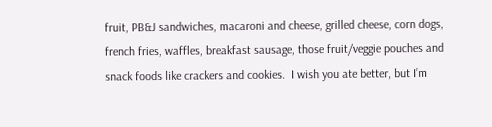fruit, PB&J sandwiches, macaroni and cheese, grilled cheese, corn dogs, french fries, waffles, breakfast sausage, those fruit/veggie pouches and snack foods like crackers and cookies.  I wish you ate better, but I’m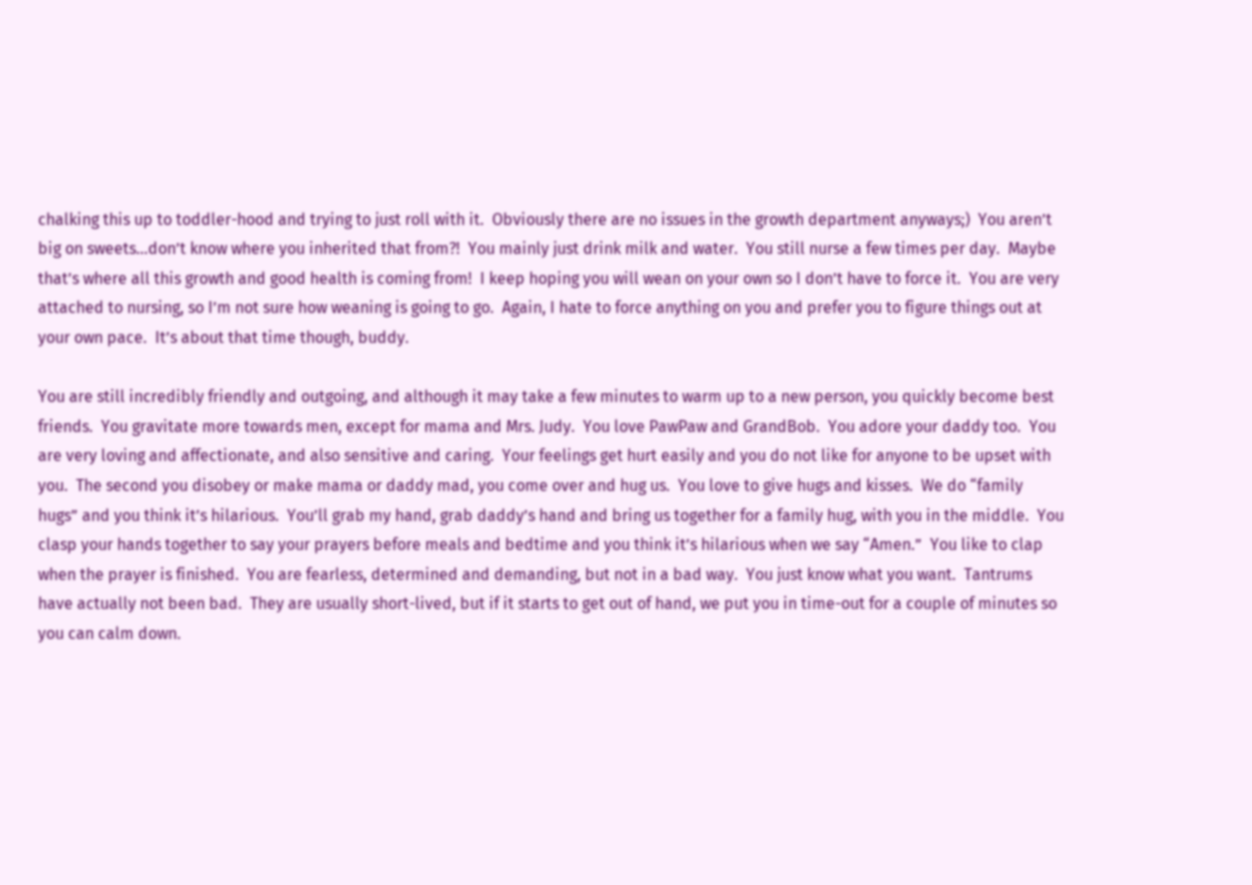chalking this up to toddler-hood and trying to just roll with it.  Obviously there are no issues in the growth department anyways;)  You aren’t big on sweets…don’t know where you inherited that from?!  You mainly just drink milk and water.  You still nurse a few times per day.  Maybe that’s where all this growth and good health is coming from!  I keep hoping you will wean on your own so I don’t have to force it.  You are very attached to nursing, so I’m not sure how weaning is going to go.  Again, I hate to force anything on you and prefer you to figure things out at your own pace.  It’s about that time though, buddy.

You are still incredibly friendly and outgoing, and although it may take a few minutes to warm up to a new person, you quickly become best friends.  You gravitate more towards men, except for mama and Mrs. Judy.  You love PawPaw and GrandBob.  You adore your daddy too.  You are very loving and affectionate, and also sensitive and caring.  Your feelings get hurt easily and you do not like for anyone to be upset with you.  The second you disobey or make mama or daddy mad, you come over and hug us.  You love to give hugs and kisses.  We do “family hugs” and you think it’s hilarious.  You’ll grab my hand, grab daddy’s hand and bring us together for a family hug, with you in the middle.  You clasp your hands together to say your prayers before meals and bedtime and you think it’s hilarious when we say “Amen.”  You like to clap when the prayer is finished.  You are fearless, determined and demanding, but not in a bad way.  You just know what you want.  Tantrums have actually not been bad.  They are usually short-lived, but if it starts to get out of hand, we put you in time-out for a couple of minutes so you can calm down.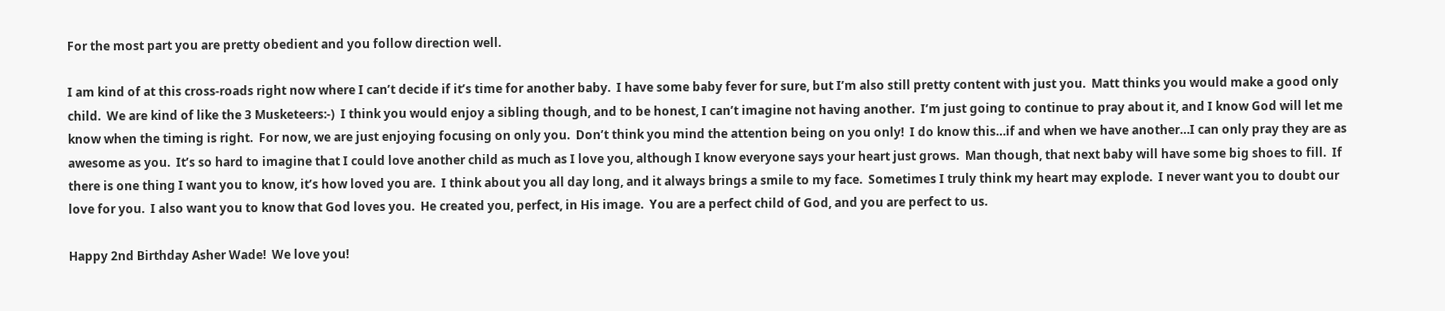For the most part you are pretty obedient and you follow direction well.

I am kind of at this cross-roads right now where I can’t decide if it’s time for another baby.  I have some baby fever for sure, but I’m also still pretty content with just you.  Matt thinks you would make a good only child.  We are kind of like the 3 Musketeers:-)  I think you would enjoy a sibling though, and to be honest, I can’t imagine not having another.  I’m just going to continue to pray about it, and I know God will let me know when the timing is right.  For now, we are just enjoying focusing on only you.  Don’t think you mind the attention being on you only!  I do know this…if and when we have another…I can only pray they are as awesome as you.  It’s so hard to imagine that I could love another child as much as I love you, although I know everyone says your heart just grows.  Man though, that next baby will have some big shoes to fill.  If there is one thing I want you to know, it’s how loved you are.  I think about you all day long, and it always brings a smile to my face.  Sometimes I truly think my heart may explode.  I never want you to doubt our love for you.  I also want you to know that God loves you.  He created you, perfect, in His image.  You are a perfect child of God, and you are perfect to us.

Happy 2nd Birthday Asher Wade!  We love you!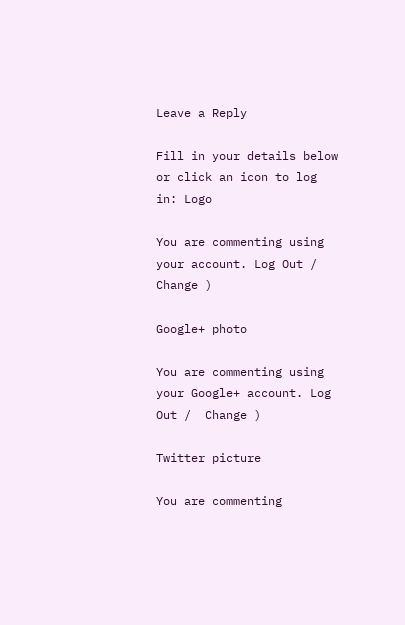Leave a Reply

Fill in your details below or click an icon to log in: Logo

You are commenting using your account. Log Out /  Change )

Google+ photo

You are commenting using your Google+ account. Log Out /  Change )

Twitter picture

You are commenting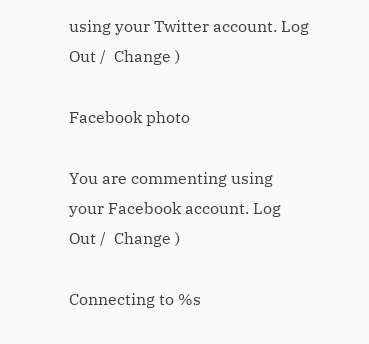using your Twitter account. Log Out /  Change )

Facebook photo

You are commenting using your Facebook account. Log Out /  Change )

Connecting to %s